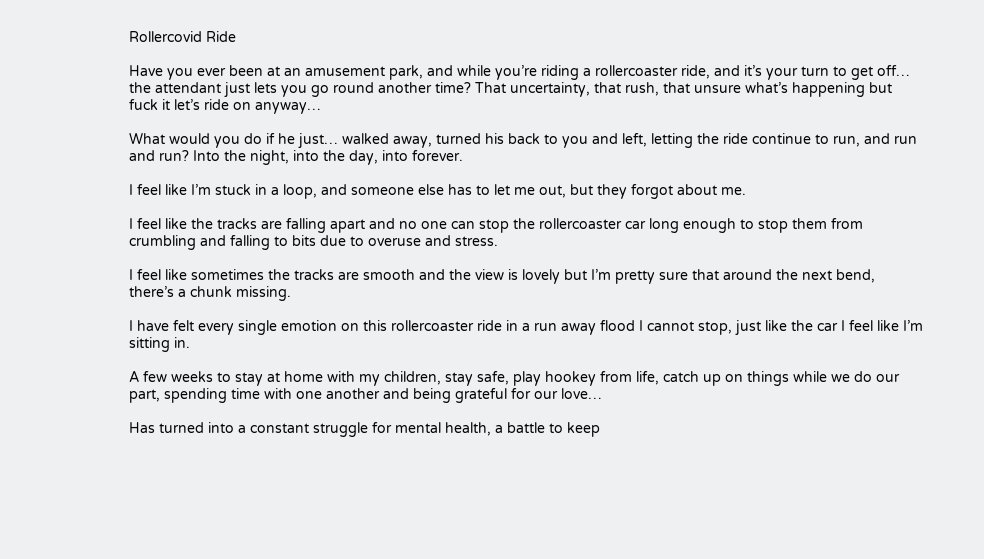Rollercovid Ride

Have you ever been at an amusement park, and while you’re riding a rollercoaster ride, and it’s your turn to get off… the attendant just lets you go round another time? That uncertainty, that rush, that unsure what’s happening but fuck it let’s ride on anyway…

What would you do if he just… walked away, turned his back to you and left, letting the ride continue to run, and run and run? Into the night, into the day, into forever.

I feel like I’m stuck in a loop, and someone else has to let me out, but they forgot about me.

I feel like the tracks are falling apart and no one can stop the rollercoaster car long enough to stop them from crumbling and falling to bits due to overuse and stress.

I feel like sometimes the tracks are smooth and the view is lovely but I’m pretty sure that around the next bend, there’s a chunk missing.

I have felt every single emotion on this rollercoaster ride in a run away flood I cannot stop, just like the car I feel like I’m sitting in.

A few weeks to stay at home with my children, stay safe, play hookey from life, catch up on things while we do our part, spending time with one another and being grateful for our love…

Has turned into a constant struggle for mental health, a battle to keep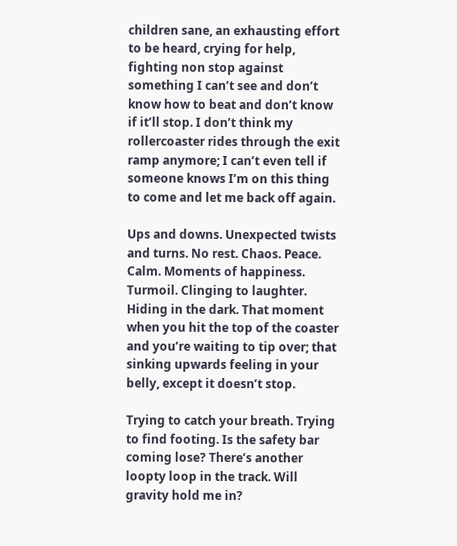children sane, an exhausting effort to be heard, crying for help, fighting non stop against something I can’t see and don’t know how to beat and don’t know if it’ll stop. I don’t think my rollercoaster rides through the exit ramp anymore; I can’t even tell if someone knows I’m on this thing to come and let me back off again.

Ups and downs. Unexpected twists and turns. No rest. Chaos. Peace. Calm. Moments of happiness. Turmoil. Clinging to laughter. Hiding in the dark. That moment when you hit the top of the coaster and you’re waiting to tip over; that sinking upwards feeling in your belly, except it doesn’t stop.

Trying to catch your breath. Trying to find footing. Is the safety bar coming lose? There’s another loopty loop in the track. Will gravity hold me in?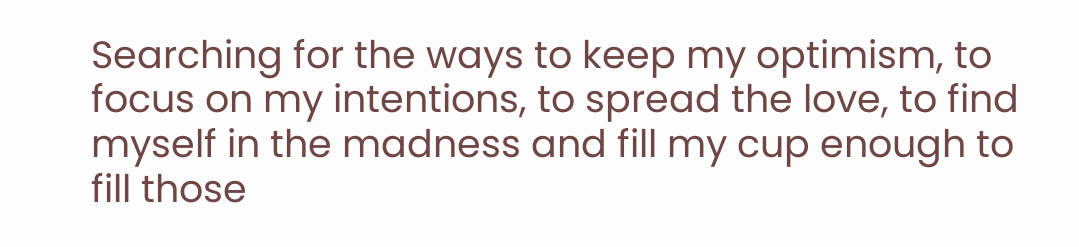Searching for the ways to keep my optimism, to focus on my intentions, to spread the love, to find myself in the madness and fill my cup enough to fill those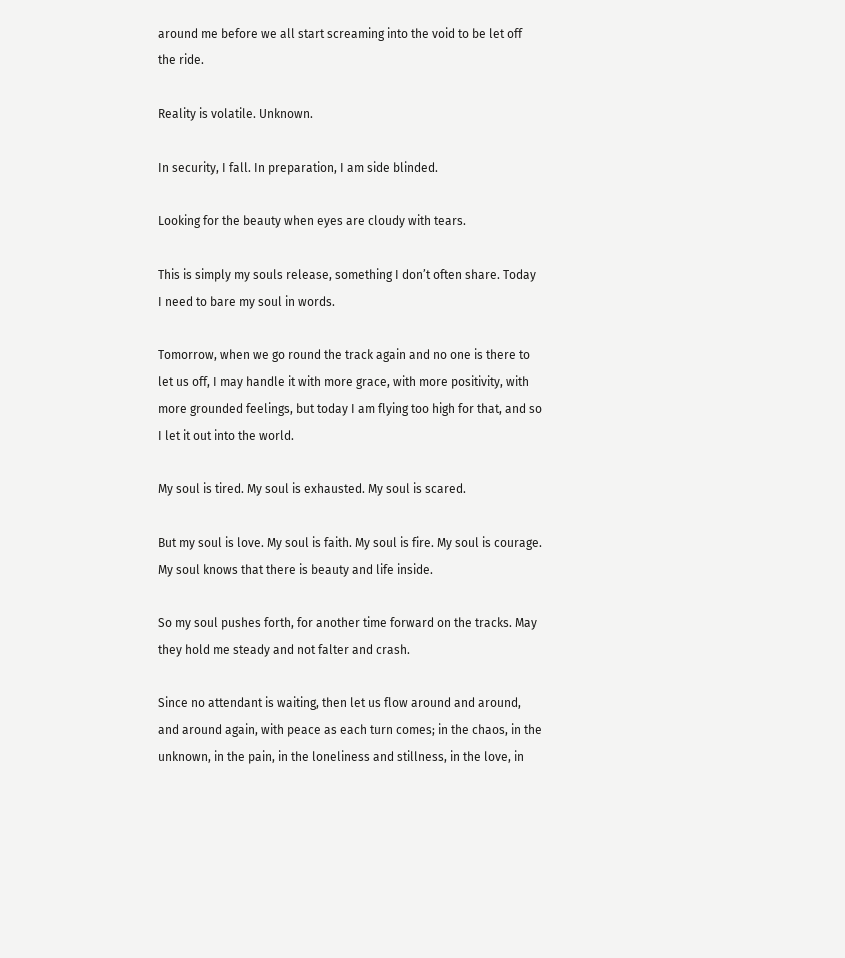around me before we all start screaming into the void to be let off the ride.

Reality is volatile. Unknown.

In security, I fall. In preparation, I am side blinded.

Looking for the beauty when eyes are cloudy with tears.

This is simply my souls release, something I don’t often share. Today I need to bare my soul in words.

Tomorrow, when we go round the track again and no one is there to let us off, I may handle it with more grace, with more positivity, with more grounded feelings, but today I am flying too high for that, and so I let it out into the world.

My soul is tired. My soul is exhausted. My soul is scared.

But my soul is love. My soul is faith. My soul is fire. My soul is courage. My soul knows that there is beauty and life inside.

So my soul pushes forth, for another time forward on the tracks. May they hold me steady and not falter and crash.

Since no attendant is waiting, then let us flow around and around, and around again, with peace as each turn comes; in the chaos, in the unknown, in the pain, in the loneliness and stillness, in the love, in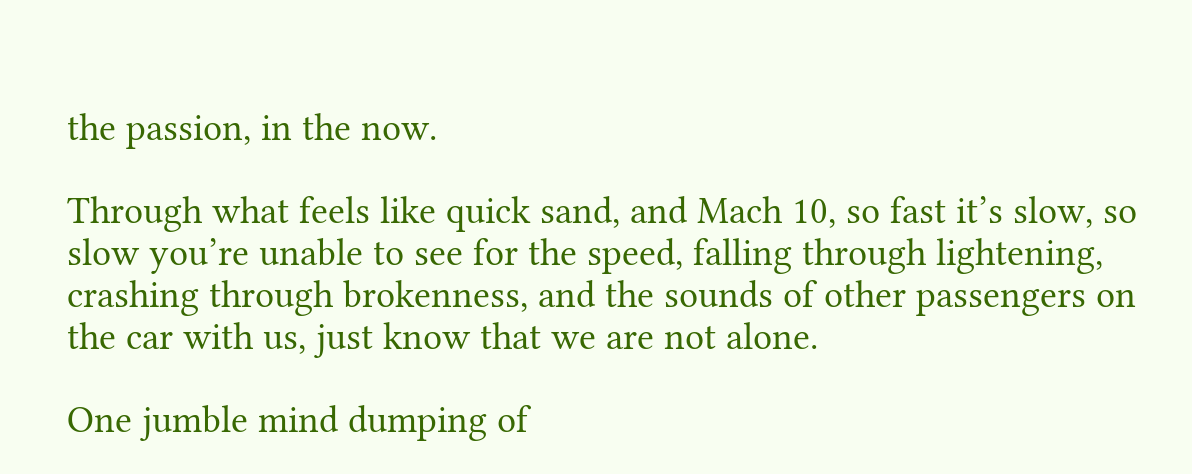the passion, in the now.

Through what feels like quick sand, and Mach 10, so fast it’s slow, so slow you’re unable to see for the speed, falling through lightening, crashing through brokenness, and the sounds of other passengers on the car with us, just know that we are not alone.

One jumble mind dumping of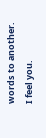words to another. I feel you.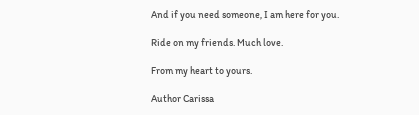And if you need someone, I am here for you.

Ride on my friends. Much love.

From my heart to yours.

Author Carissa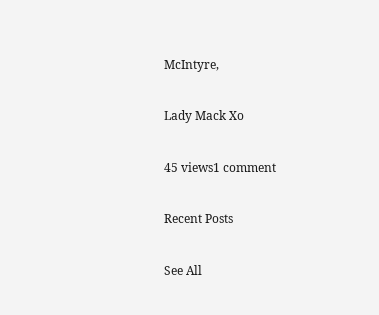McIntyre,

Lady Mack Xo

45 views1 comment

Recent Posts

See All